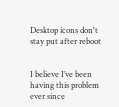Desktop icons don't stay put after reboot


I believe I’ve been having this problem ever since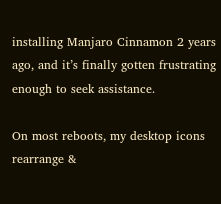installing Manjaro Cinnamon 2 years ago, and it’s finally gotten frustrating enough to seek assistance.

On most reboots, my desktop icons rearrange &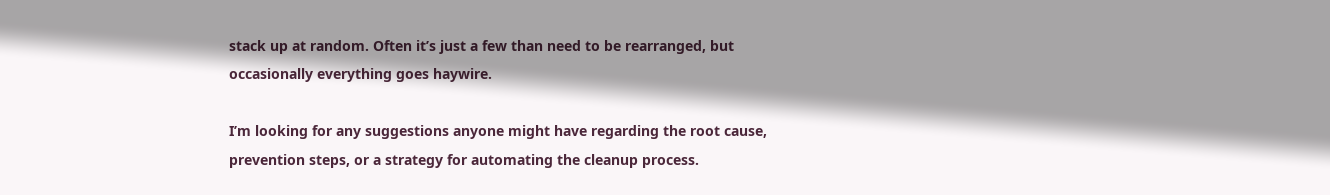stack up at random. Often it’s just a few than need to be rearranged, but occasionally everything goes haywire.

I’m looking for any suggestions anyone might have regarding the root cause, prevention steps, or a strategy for automating the cleanup process.